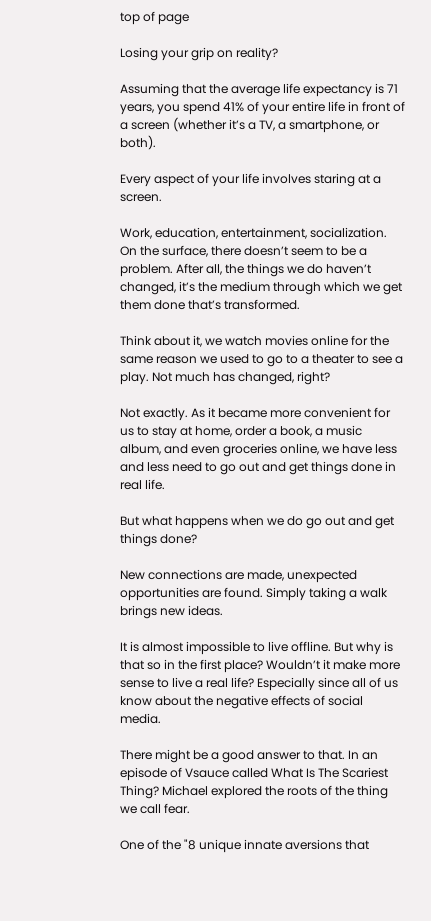top of page

Losing your grip on reality?

Assuming that the average life expectancy is 71 years, you spend 41% of your entire life in front of a screen (whether it’s a TV, a smartphone, or both).

Every aspect of your life involves staring at a screen.

Work, education, entertainment, socialization. On the surface, there doesn’t seem to be a problem. After all, the things we do haven’t changed, it’s the medium through which we get them done that’s transformed.

Think about it, we watch movies online for the same reason we used to go to a theater to see a play. Not much has changed, right?

Not exactly. As it became more convenient for us to stay at home, order a book, a music album, and even groceries online, we have less and less need to go out and get things done in real life.

But what happens when we do go out and get things done?

New connections are made, unexpected opportunities are found. Simply taking a walk brings new ideas.

It is almost impossible to live offline. But why is that so in the first place? Wouldn’t it make more sense to live a real life? Especially since all of us know about the negative effects of social media.

There might be a good answer to that. In an episode of Vsauce called What Is The Scariest Thing? Michael explored the roots of the thing we call fear.

One of the "8 unique innate aversions that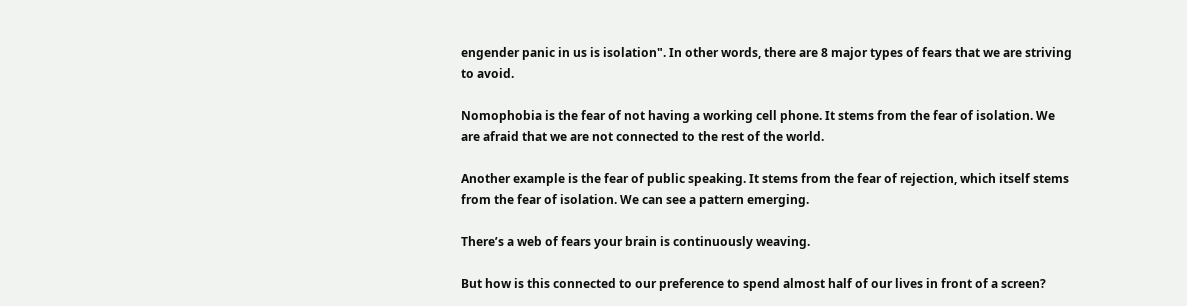engender panic in us is isolation". In other words, there are 8 major types of fears that we are striving to avoid.

Nomophobia is the fear of not having a working cell phone. It stems from the fear of isolation. We are afraid that we are not connected to the rest of the world.

Another example is the fear of public speaking. It stems from the fear of rejection, which itself stems from the fear of isolation. We can see a pattern emerging.

There’s a web of fears your brain is continuously weaving.

But how is this connected to our preference to spend almost half of our lives in front of a screen?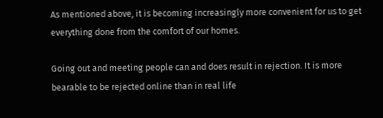As mentioned above, it is becoming increasingly more convenient for us to get everything done from the comfort of our homes.

Going out and meeting people can and does result in rejection. It is more bearable to be rejected online than in real life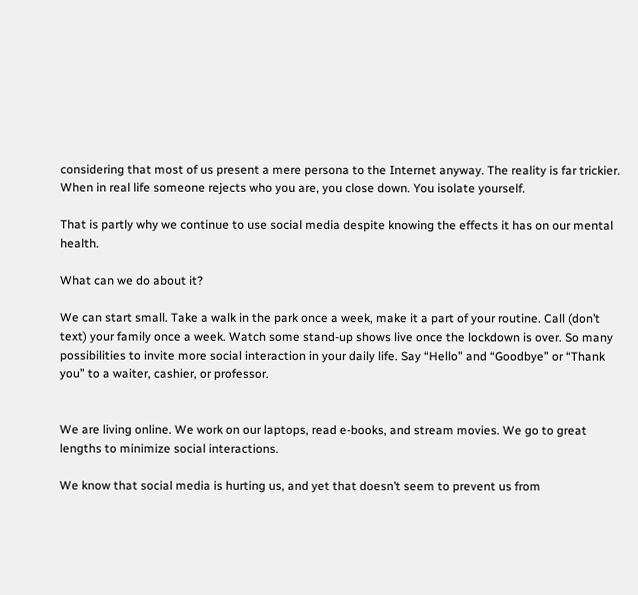considering that most of us present a mere persona to the Internet anyway. The reality is far trickier. When in real life someone rejects who you are, you close down. You isolate yourself.

That is partly why we continue to use social media despite knowing the effects it has on our mental health.

What can we do about it?

We can start small. Take a walk in the park once a week, make it a part of your routine. Call (don’t text) your family once a week. Watch some stand-up shows live once the lockdown is over. So many possibilities to invite more social interaction in your daily life. Say “Hello” and “Goodbye” or “Thank you” to a waiter, cashier, or professor.


We are living online. We work on our laptops, read e-books, and stream movies. We go to great lengths to minimize social interactions.

We know that social media is hurting us, and yet that doesn’t seem to prevent us from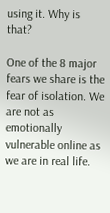using it. Why is that?

One of the 8 major fears we share is the fear of isolation. We are not as emotionally vulnerable online as we are in real life.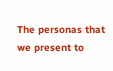The personas that we present to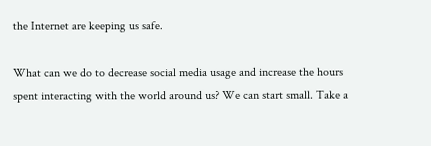the Internet are keeping us safe.

What can we do to decrease social media usage and increase the hours spent interacting with the world around us? We can start small. Take a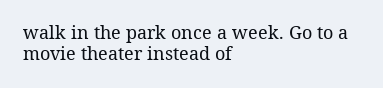walk in the park once a week. Go to a movie theater instead of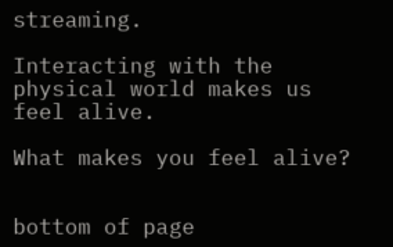streaming.

Interacting with the physical world makes us feel alive.

What makes you feel alive?


bottom of page